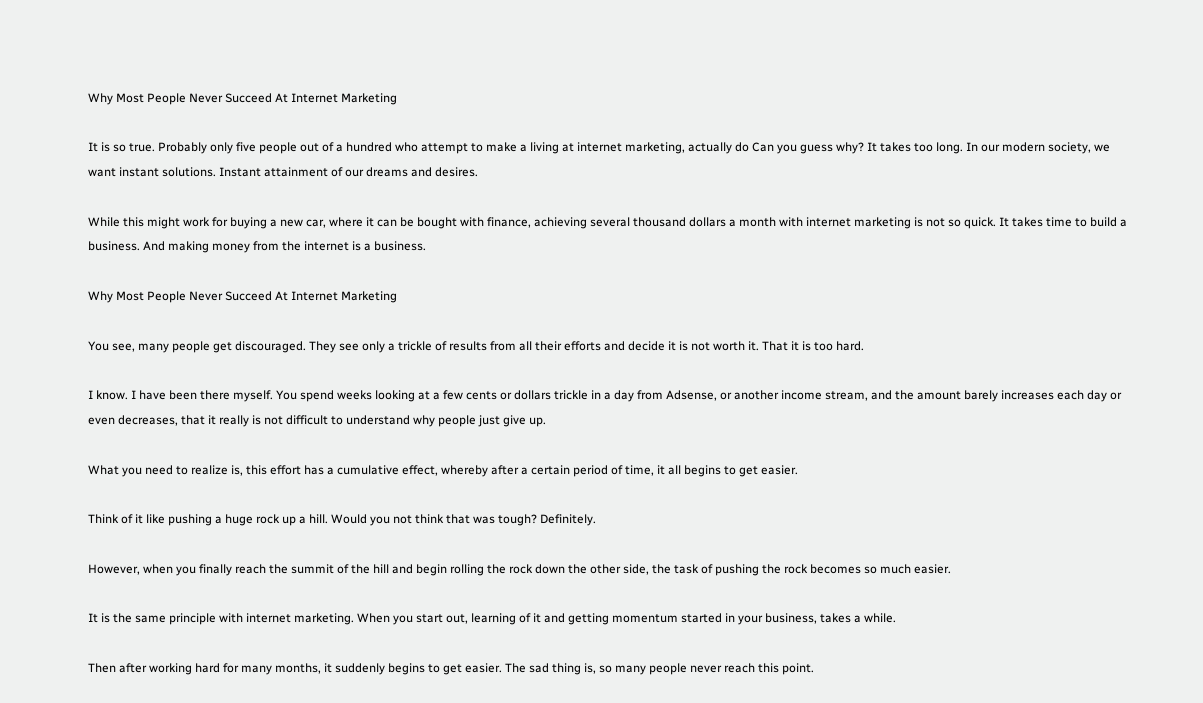Why Most People Never Succeed At Internet Marketing

It is so true. Probably only five people out of a hundred who attempt to make a living at internet marketing, actually do Can you guess why? It takes too long. In our modern society, we want instant solutions. Instant attainment of our dreams and desires.

While this might work for buying a new car, where it can be bought with finance, achieving several thousand dollars a month with internet marketing is not so quick. It takes time to build a business. And making money from the internet is a business.

Why Most People Never Succeed At Internet Marketing

You see, many people get discouraged. They see only a trickle of results from all their efforts and decide it is not worth it. That it is too hard.

I know. I have been there myself. You spend weeks looking at a few cents or dollars trickle in a day from Adsense, or another income stream, and the amount barely increases each day or even decreases, that it really is not difficult to understand why people just give up.

What you need to realize is, this effort has a cumulative effect, whereby after a certain period of time, it all begins to get easier.

Think of it like pushing a huge rock up a hill. Would you not think that was tough? Definitely.

However, when you finally reach the summit of the hill and begin rolling the rock down the other side, the task of pushing the rock becomes so much easier.

It is the same principle with internet marketing. When you start out, learning of it and getting momentum started in your business, takes a while.

Then after working hard for many months, it suddenly begins to get easier. The sad thing is, so many people never reach this point.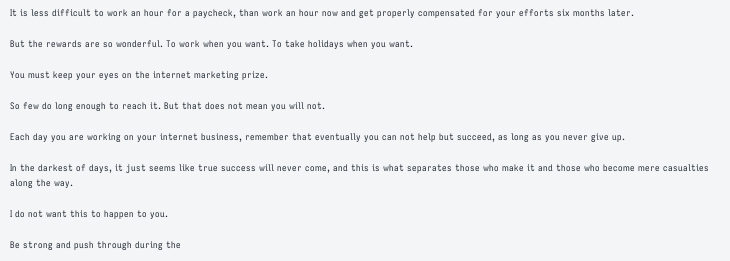It is less difficult to work an hour for a paycheck, than work an hour now and get properly compensated for your efforts six months later.

But the rewards are so wonderful. To work when you want. To take holidays when you want.

You must keep your eyes on the internet marketing prize.

So few do long enough to reach it. But that does not mean you will not.

Each day you are working on your internet business, remember that eventually you can not help but succeed, as long as you never give up.

In the darkest of days, it just seems like true success will never come, and this is what separates those who make it and those who become mere casualties along the way.

I do not want this to happen to you.

Be strong and push through during the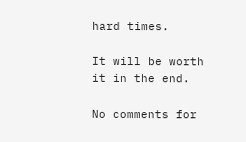hard times.

It will be worth it in the end.

No comments for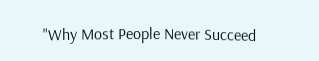"Why Most People Never Succeed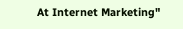At Internet Marketing"